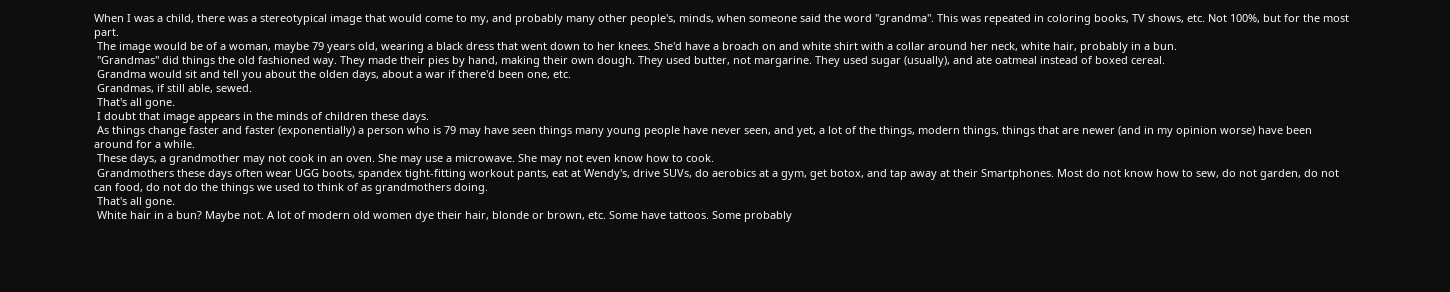When I was a child, there was a stereotypical image that would come to my, and probably many other people's, minds, when someone said the word "grandma". This was repeated in coloring books, TV shows, etc. Not 100%, but for the most part.
 The image would be of a woman, maybe 79 years old, wearing a black dress that went down to her knees. She'd have a broach on and white shirt with a collar around her neck, white hair, probably in a bun.
 "Grandmas" did things the old fashioned way. They made their pies by hand, making their own dough. They used butter, not margarine. They used sugar (usually), and ate oatmeal instead of boxed cereal.
 Grandma would sit and tell you about the olden days, about a war if there'd been one, etc.
 Grandmas, if still able, sewed.
 That's all gone.
 I doubt that image appears in the minds of children these days.
 As things change faster and faster (exponentially) a person who is 79 may have seen things many young people have never seen, and yet, a lot of the things, modern things, things that are newer (and in my opinion worse) have been around for a while.
 These days, a grandmother may not cook in an oven. She may use a microwave. She may not even know how to cook.
 Grandmothers these days often wear UGG boots, spandex tight-fitting workout pants, eat at Wendy's, drive SUVs, do aerobics at a gym, get botox, and tap away at their Smartphones. Most do not know how to sew, do not garden, do not can food, do not do the things we used to think of as grandmothers doing.
 That's all gone.
 White hair in a bun? Maybe not. A lot of modern old women dye their hair, blonde or brown, etc. Some have tattoos. Some probably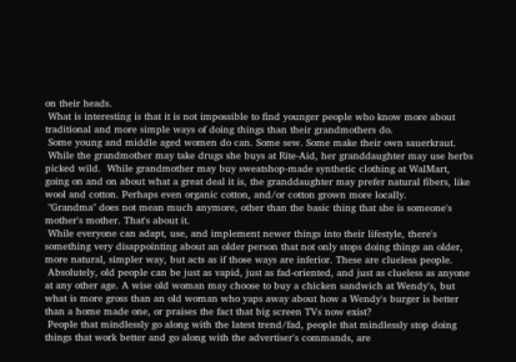on their heads.
 What is interesting is that it is not impossible to find younger people who know more about traditional and more simple ways of doing things than their grandmothers do.
 Some young and middle aged women do can. Some sew. Some make their own sauerkraut.
 While the grandmother may take drugs she buys at Rite-Aid, her granddaughter may use herbs picked wild.  While grandmother may buy sweatshop-made synthetic clothing at WalMart, going on and on about what a great deal it is, the granddaughter may prefer natural fibers, like wool and cotton. Perhaps even organic cotton, and/or cotton grown more locally.
 "Grandma" does not mean much anymore, other than the basic thing that she is someone's mother's mother. That's about it.
 While everyone can adapt, use, and implement newer things into their lifestyle, there's something very disappointing about an older person that not only stops doing things an older, more natural, simpler way, but acts as if those ways are inferior. These are clueless people.
 Absolutely, old people can be just as vapid, just as fad-oriented, and just as clueless as anyone at any other age. A wise old woman may choose to buy a chicken sandwich at Wendy's, but what is more gross than an old woman who yaps away about how a Wendy's burger is better than a home made one, or praises the fact that big screen TVs now exist?
 People that mindlessly go along with the latest trend/fad, people that mindlessly stop doing things that work better and go along with the advertiser's commands, are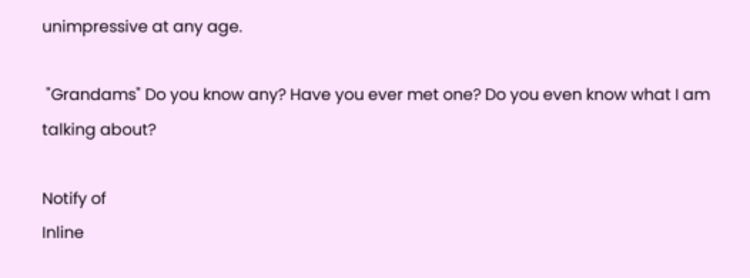unimpressive at any age.

 "Grandams" Do you know any? Have you ever met one? Do you even know what I am talking about?

Notify of
Inline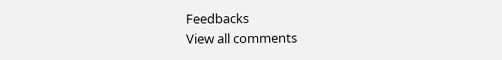Feedbacks
View all comments